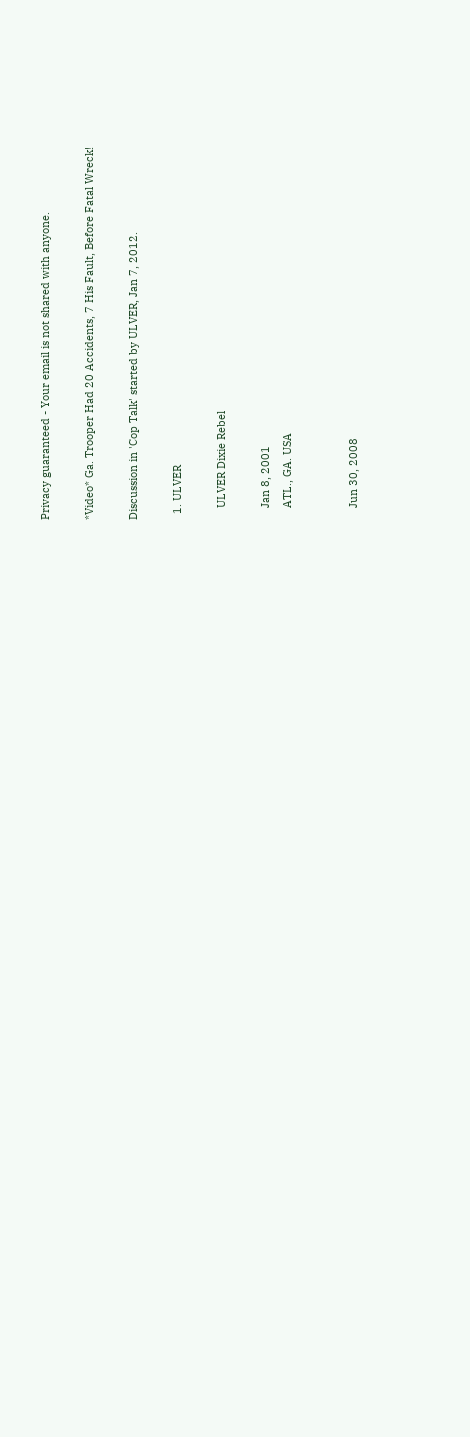Privacy guaranteed - Your email is not shared with anyone.

*Video* Ga. Trooper Had 20 Accidents, 7 His Fault, Before Fatal Wreck!

Discussion in 'Cop Talk' started by ULVER, Jan 7, 2012.

  1. ULVER

    ULVER Dixie Rebel

    Jan 8, 2001
    ATL., GA. USA


    Jun 30, 2008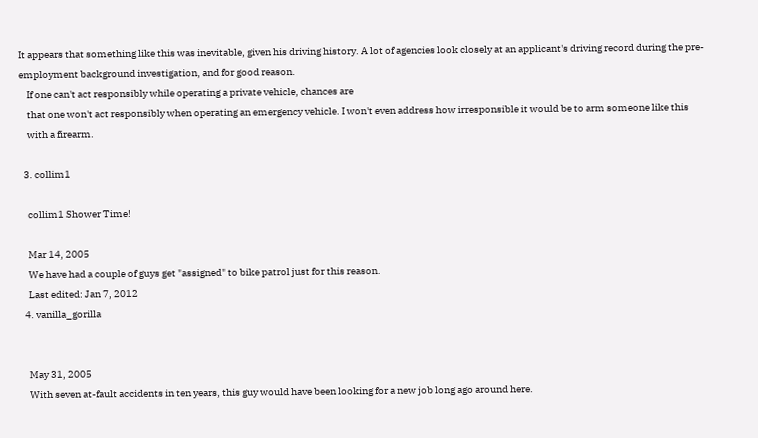It appears that something like this was inevitable, given his driving history. A lot of agencies look closely at an applicant's driving record during the pre-employment background investigation, and for good reason.
    If one can't act responsibly while operating a private vehicle, chances are
    that one won't act responsibly when operating an emergency vehicle. I won't even address how irresponsible it would be to arm someone like this
    with a firearm.

  3. collim1

    collim1 Shower Time!

    Mar 14, 2005
    We have had a couple of guys get "assigned" to bike patrol just for this reason.
    Last edited: Jan 7, 2012
  4. vanilla_gorilla


    May 31, 2005
    With seven at-fault accidents in ten years, this guy would have been looking for a new job long ago around here.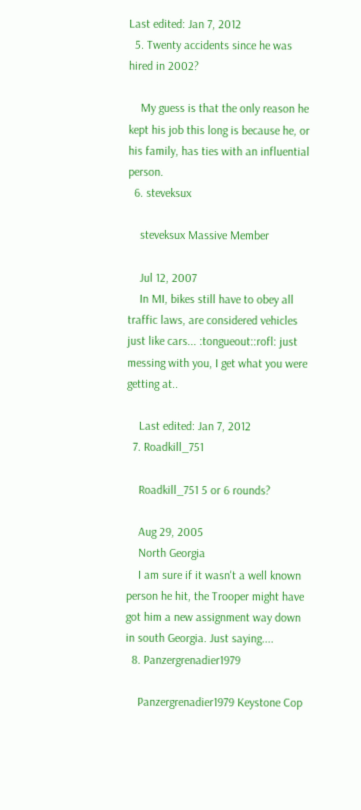Last edited: Jan 7, 2012
  5. Twenty accidents since he was hired in 2002?

    My guess is that the only reason he kept his job this long is because he, or his family, has ties with an influential person.
  6. steveksux

    steveksux Massive Member

    Jul 12, 2007
    In MI, bikes still have to obey all traffic laws, are considered vehicles just like cars... :tongueout::rofl: just messing with you, I get what you were getting at..

    Last edited: Jan 7, 2012
  7. Roadkill_751

    Roadkill_751 5 or 6 rounds?

    Aug 29, 2005
    North Georgia
    I am sure if it wasn't a well known person he hit, the Trooper might have got him a new assignment way down in south Georgia. Just saying....
  8. Panzergrenadier1979

    Panzergrenadier1979 Keystone Cop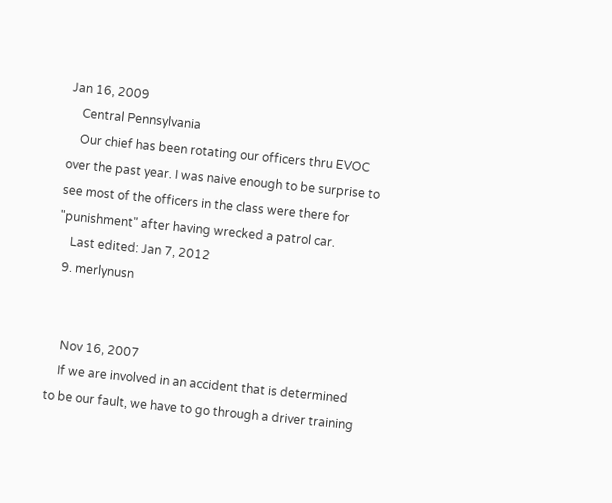Jan 16, 2009
    Central Pennsylvania
    Our chief has been rotating our officers thru EVOC over the past year. I was naive enough to be surprise to see most of the officers in the class were there for "punishment" after having wrecked a patrol car.
    Last edited: Jan 7, 2012
  9. merlynusn


    Nov 16, 2007
    If we are involved in an accident that is determined to be our fault, we have to go through a driver training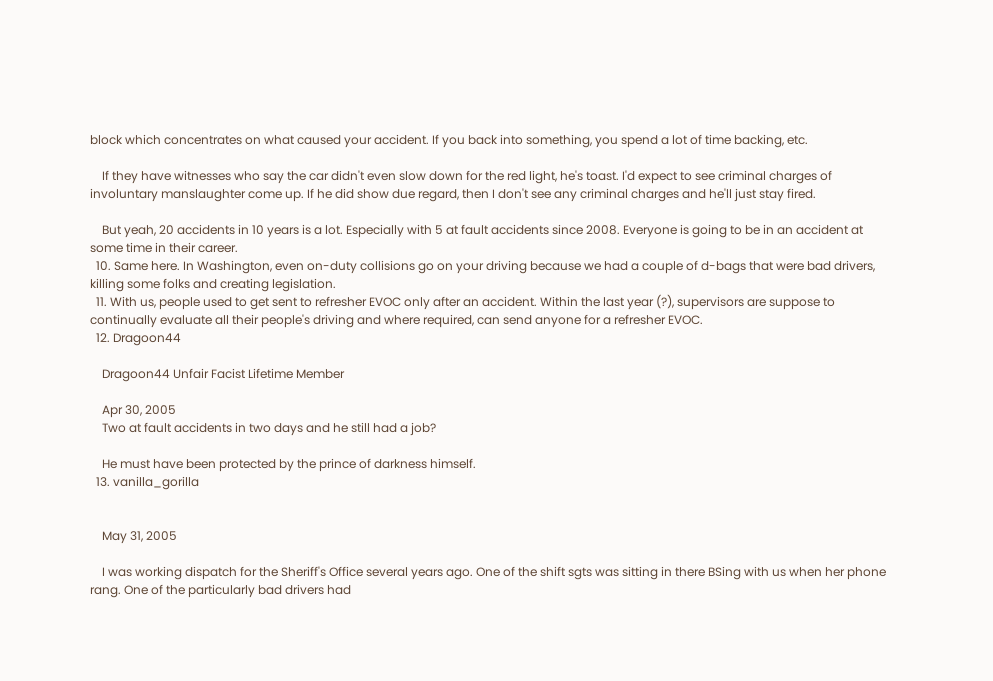block which concentrates on what caused your accident. If you back into something, you spend a lot of time backing, etc.

    If they have witnesses who say the car didn't even slow down for the red light, he's toast. I'd expect to see criminal charges of involuntary manslaughter come up. If he did show due regard, then I don't see any criminal charges and he'll just stay fired.

    But yeah, 20 accidents in 10 years is a lot. Especially with 5 at fault accidents since 2008. Everyone is going to be in an accident at some time in their career.
  10. Same here. In Washington, even on-duty collisions go on your driving because we had a couple of d-bags that were bad drivers, killing some folks and creating legislation.
  11. With us, people used to get sent to refresher EVOC only after an accident. Within the last year (?), supervisors are suppose to continually evaluate all their people's driving and where required, can send anyone for a refresher EVOC.
  12. Dragoon44

    Dragoon44 Unfair Facist Lifetime Member

    Apr 30, 2005
    Two at fault accidents in two days and he still had a job?

    He must have been protected by the prince of darkness himself.
  13. vanilla_gorilla


    May 31, 2005

    I was working dispatch for the Sheriff's Office several years ago. One of the shift sgts was sitting in there BSing with us when her phone rang. One of the particularly bad drivers had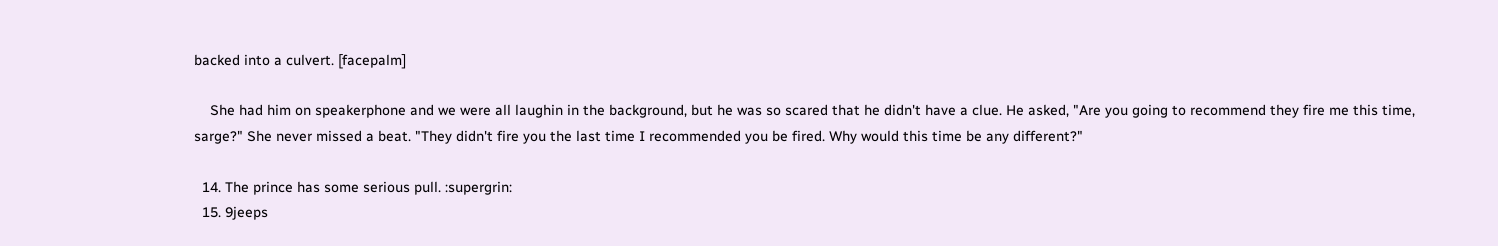backed into a culvert. [facepalm]

    She had him on speakerphone and we were all laughin in the background, but he was so scared that he didn't have a clue. He asked, "Are you going to recommend they fire me this time, sarge?" She never missed a beat. "They didn't fire you the last time I recommended you be fired. Why would this time be any different?"

  14. The prince has some serious pull. :supergrin:
  15. 9jeeps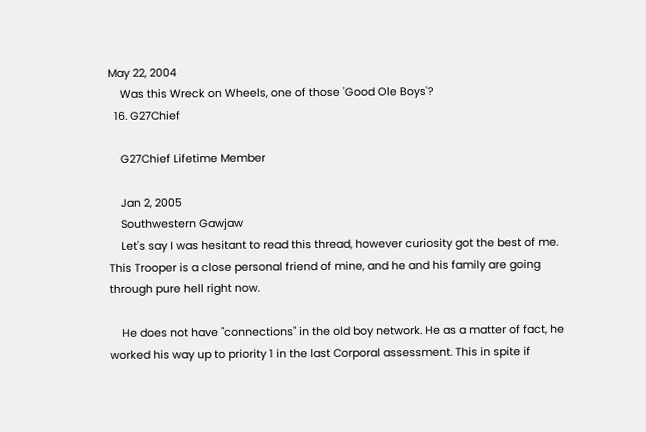May 22, 2004
    Was this Wreck on Wheels, one of those 'Good Ole Boys'?
  16. G27Chief

    G27Chief Lifetime Member

    Jan 2, 2005
    Southwestern Gawjaw
    Let's say I was hesitant to read this thread, however curiosity got the best of me. This Trooper is a close personal friend of mine, and he and his family are going through pure hell right now.

    He does not have "connections" in the old boy network. He as a matter of fact, he worked his way up to priority 1 in the last Corporal assessment. This in spite if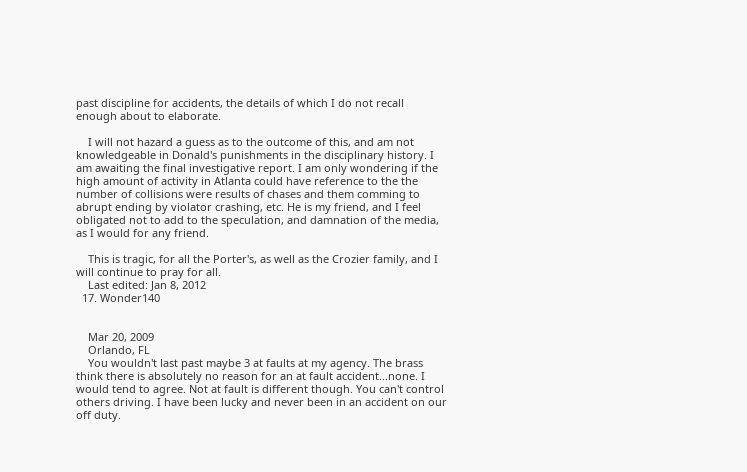past discipline for accidents, the details of which I do not recall enough about to elaborate.

    I will not hazard a guess as to the outcome of this, and am not knowledgeable in Donald's punishments in the disciplinary history. I am awaiting the final investigative report. I am only wondering if the high amount of activity in Atlanta could have reference to the the number of collisions were results of chases and them comming to abrupt ending by violator crashing, etc. He is my friend, and I feel obligated not to add to the speculation, and damnation of the media, as I would for any friend.

    This is tragic, for all the Porter's, as well as the Crozier family, and I will continue to pray for all.
    Last edited: Jan 8, 2012
  17. Wonder140


    Mar 20, 2009
    Orlando, FL
    You wouldn't last past maybe 3 at faults at my agency. The brass think there is absolutely no reason for an at fault accident...none. I would tend to agree. Not at fault is different though. You can't control others driving. I have been lucky and never been in an accident on our off duty.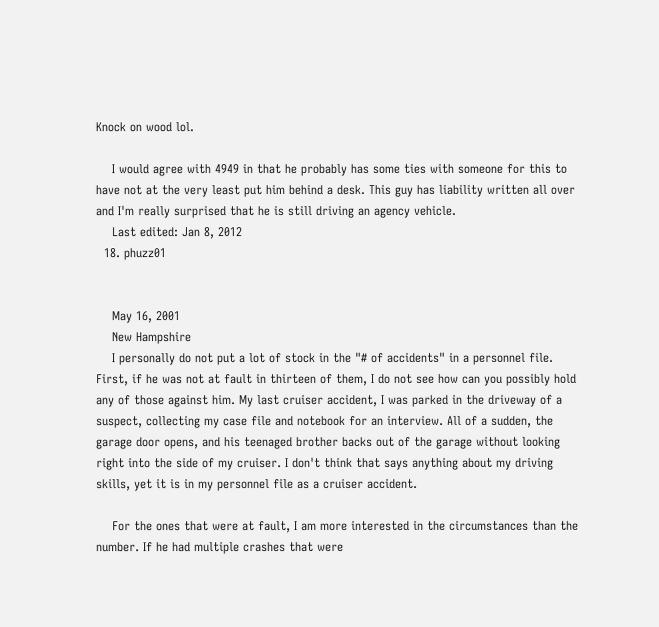Knock on wood lol.

    I would agree with 4949 in that he probably has some ties with someone for this to have not at the very least put him behind a desk. This guy has liability written all over and I'm really surprised that he is still driving an agency vehicle.
    Last edited: Jan 8, 2012
  18. phuzz01


    May 16, 2001
    New Hampshire
    I personally do not put a lot of stock in the "# of accidents" in a personnel file. First, if he was not at fault in thirteen of them, I do not see how can you possibly hold any of those against him. My last cruiser accident, I was parked in the driveway of a suspect, collecting my case file and notebook for an interview. All of a sudden, the garage door opens, and his teenaged brother backs out of the garage without looking right into the side of my cruiser. I don't think that says anything about my driving skills, yet it is in my personnel file as a cruiser accident.

    For the ones that were at fault, I am more interested in the circumstances than the number. If he had multiple crashes that were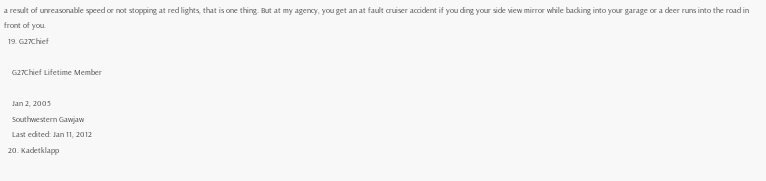a result of unreasonable speed or not stopping at red lights, that is one thing. But at my agency, you get an at fault cruiser accident if you ding your side view mirror while backing into your garage or a deer runs into the road in front of you.
  19. G27Chief

    G27Chief Lifetime Member

    Jan 2, 2005
    Southwestern Gawjaw
    Last edited: Jan 11, 2012
  20. Kadetklapp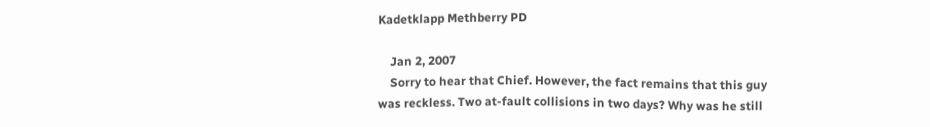Kadetklapp Methberry PD

    Jan 2, 2007
    Sorry to hear that Chief. However, the fact remains that this guy was reckless. Two at-fault collisions in two days? Why was he still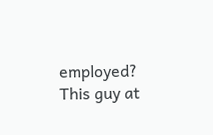employed? This guy at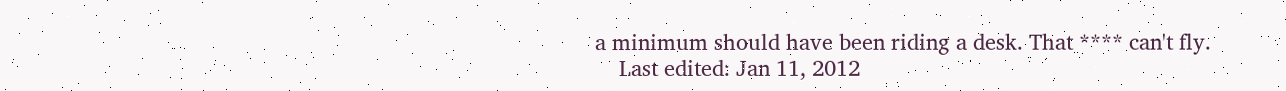a minimum should have been riding a desk. That **** can't fly.
    Last edited: Jan 11, 2012